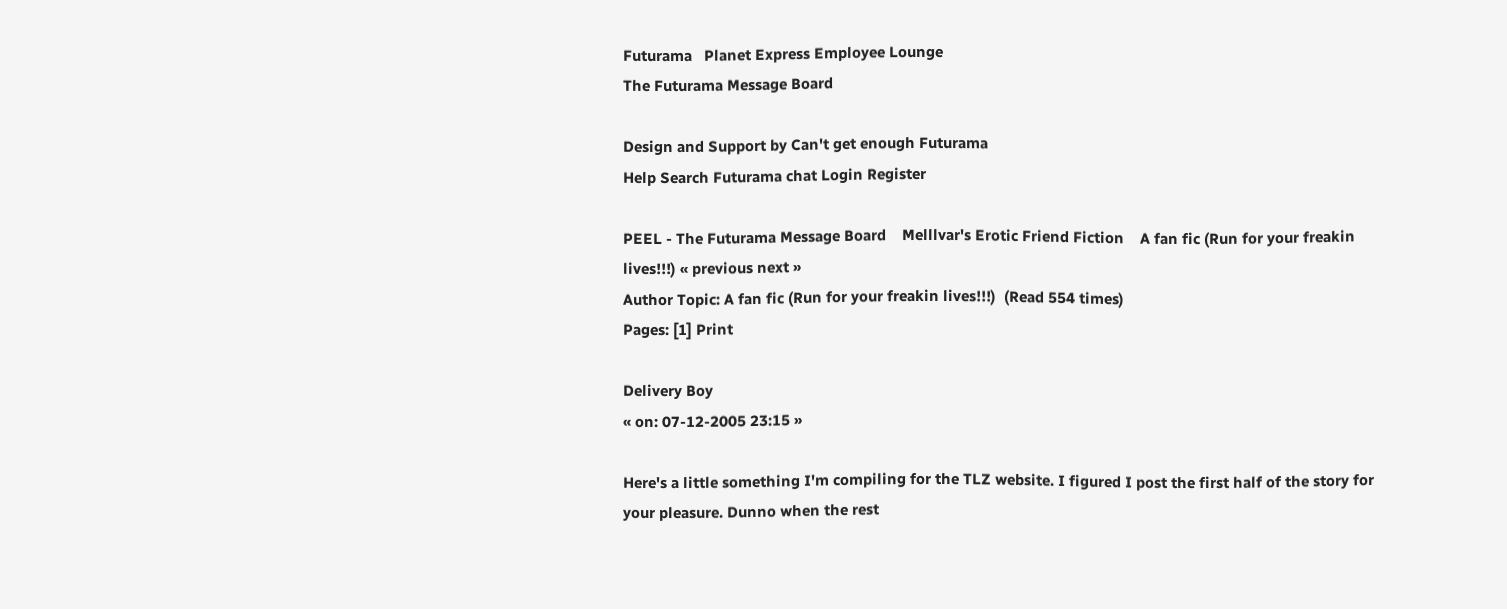Futurama   Planet Express Employee Lounge
The Futurama Message Board

Design and Support by Can't get enough Futurama
Help Search Futurama chat Login Register

PEEL - The Futurama Message Board    Melllvar's Erotic Friend Fiction    A fan fic (Run for your freakin lives!!!) « previous next »
Author Topic: A fan fic (Run for your freakin lives!!!)  (Read 554 times)
Pages: [1] Print

Delivery Boy
« on: 07-12-2005 23:15 »

Here's a little something I'm compiling for the TLZ website. I figured I post the first half of the story for your pleasure. Dunno when the rest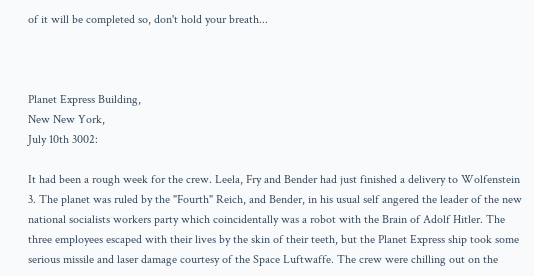of it will be completed so, don't hold your breath...



Planet Express Building,
New New York,
July 10th 3002:

It had been a rough week for the crew. Leela, Fry and Bender had just finished a delivery to Wolfenstein 3. The planet was ruled by the "Fourth" Reich, and Bender, in his usual self angered the leader of the new national socialists workers party which coincidentally was a robot with the Brain of Adolf Hitler. The three employees escaped with their lives by the skin of their teeth, but the Planet Express ship took some serious missile and laser damage courtesy of the Space Luftwaffe. The crew were chilling out on the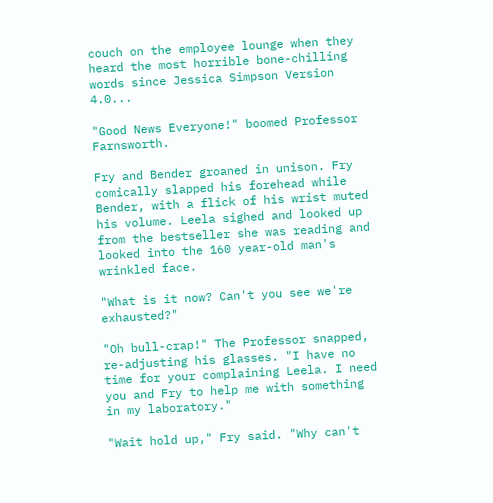couch on the employee lounge when they heard the most horrible bone-chilling words since Jessica Simpson Version 4.0...

"Good News Everyone!" boomed Professor Farnsworth.

Fry and Bender groaned in unison. Fry comically slapped his forehead while Bender, with a flick of his wrist muted his volume. Leela sighed and looked up from the bestseller she was reading and looked into the 160 year-old man's wrinkled face.

"What is it now? Can't you see we're exhausted?"

"Oh bull-crap!" The Professor snapped, re-adjusting his glasses. "I have no time for your complaining Leela. I need you and Fry to help me with something in my laboratory."

"Wait hold up," Fry said. "Why can't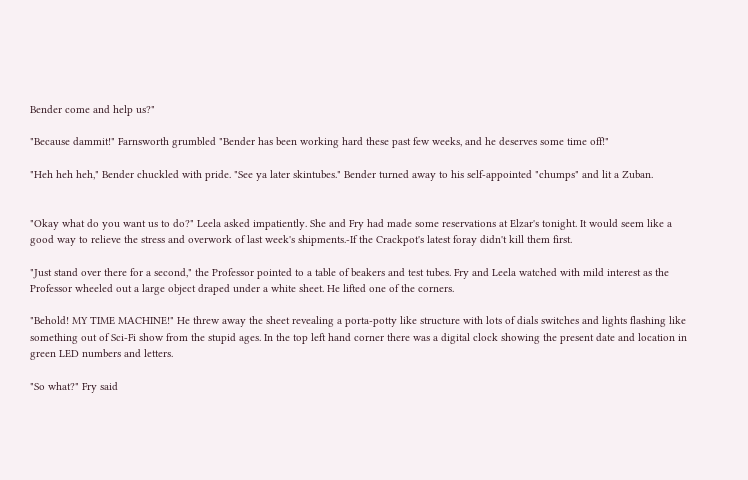Bender come and help us?"

"Because dammit!" Farnsworth grumbled "Bender has been working hard these past few weeks, and he deserves some time off!"

"Heh heh heh," Bender chuckled with pride. "See ya later skintubes." Bender turned away to his self-appointed "chumps" and lit a Zuban.


"Okay what do you want us to do?" Leela asked impatiently. She and Fry had made some reservations at Elzar's tonight. It would seem like a good way to relieve the stress and overwork of last week's shipments.-If the Crackpot's latest foray didn't kill them first.

"Just stand over there for a second," the Professor pointed to a table of beakers and test tubes. Fry and Leela watched with mild interest as the Professor wheeled out a large object draped under a white sheet. He lifted one of the corners.

"Behold! MY TIME MACHINE!" He threw away the sheet revealing a porta-potty like structure with lots of dials switches and lights flashing like something out of Sci-Fi show from the stupid ages. In the top left hand corner there was a digital clock showing the present date and location in green LED numbers and letters.

"So what?" Fry said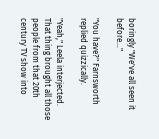boringly "We've all seen it before..."

"You have?" Farnsworth replied quizzically.

"Yeah," Leela interjected. That thing brought all those people from that 20th century TV show into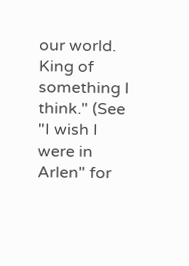our world. King of something I think." (See "I wish I were in Arlen" for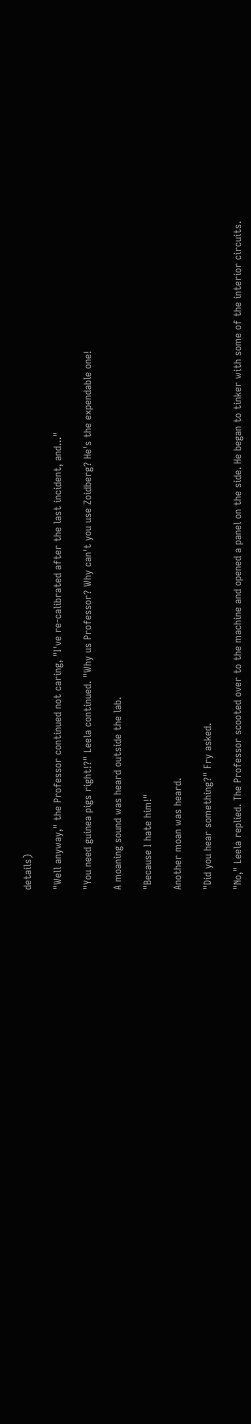details)

"Well anyway," the Professor continued not caring, "I've re-calibrated after the last incident, and..."

"You need guinea pigs right!?" Leela continued. "Why us Professor? Why can't you use Zoidberg? He's the expendable one!

A moaning sound was heard outside the lab.

"Because I hate him!"

Another moan was heard.

"Did you hear something?" Fry asked.

"No," Leela replied. The Professor scooted over to the machine and opened a panel on the side. He began to tinker with some of the interior circuits.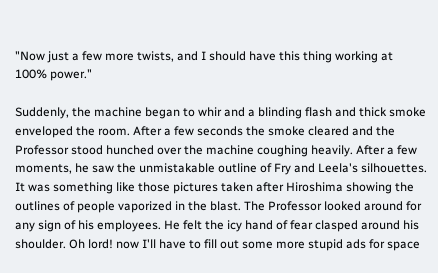"Now just a few more twists, and I should have this thing working at 100% power."

Suddenly, the machine began to whir and a blinding flash and thick smoke enveloped the room. After a few seconds the smoke cleared and the Professor stood hunched over the machine coughing heavily. After a few moments, he saw the unmistakable outline of Fry and Leela's silhouettes. It was something like those pictures taken after Hiroshima showing the outlines of people vaporized in the blast. The Professor looked around for any sign of his employees. He felt the icy hand of fear clasped around his shoulder. Oh lord! now I'll have to fill out some more stupid ads for space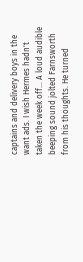captains and delivery boys in the want ads. I wish Hermes hadn't taken the week off... A loud audible beeping sound jolted Farnsworth from his thoughts. He turned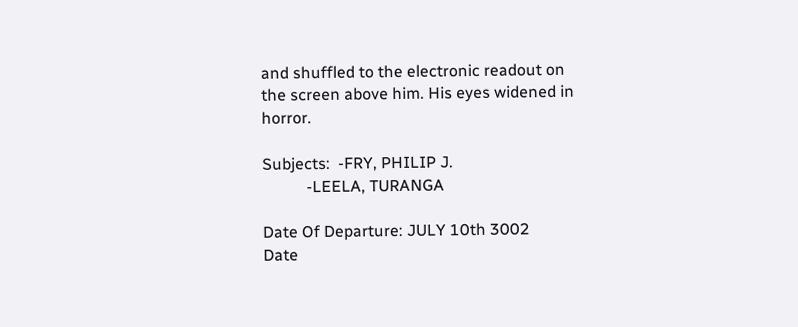and shuffled to the electronic readout on the screen above him. His eyes widened in horror.

Subjects:  -FRY, PHILIP J.
           -LEELA, TURANGA

Date Of Departure: JULY 10th 3002
Date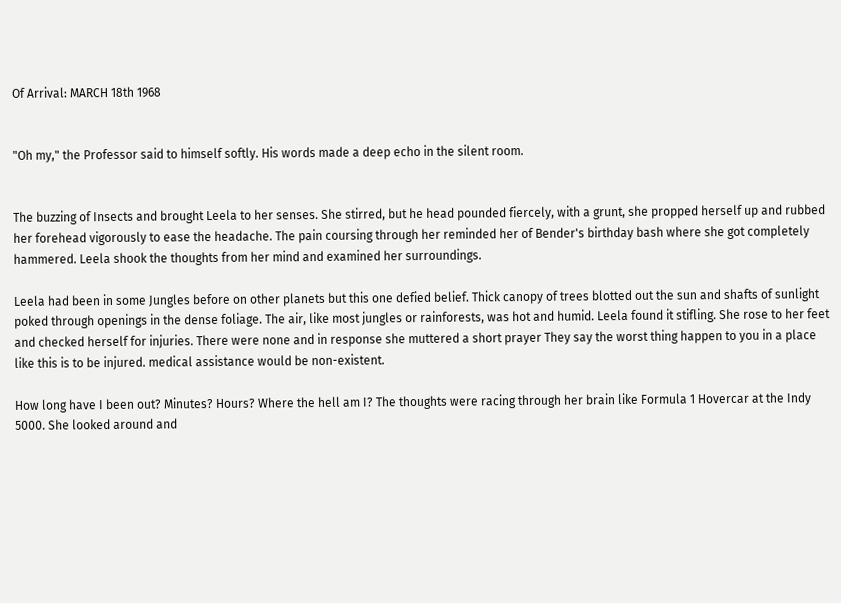Of Arrival: MARCH 18th 1968


"Oh my," the Professor said to himself softly. His words made a deep echo in the silent room.


The buzzing of Insects and brought Leela to her senses. She stirred, but he head pounded fiercely, with a grunt, she propped herself up and rubbed her forehead vigorously to ease the headache. The pain coursing through her reminded her of Bender's birthday bash where she got completely hammered. Leela shook the thoughts from her mind and examined her surroundings.

Leela had been in some Jungles before on other planets but this one defied belief. Thick canopy of trees blotted out the sun and shafts of sunlight poked through openings in the dense foliage. The air, like most jungles or rainforests, was hot and humid. Leela found it stifling. She rose to her feet and checked herself for injuries. There were none and in response she muttered a short prayer They say the worst thing happen to you in a place like this is to be injured. medical assistance would be non-existent.

How long have I been out? Minutes? Hours? Where the hell am I? The thoughts were racing through her brain like Formula 1 Hovercar at the Indy 5000. She looked around and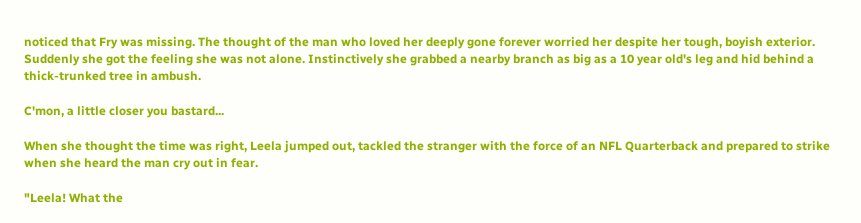noticed that Fry was missing. The thought of the man who loved her deeply gone forever worried her despite her tough, boyish exterior. Suddenly she got the feeling she was not alone. Instinctively she grabbed a nearby branch as big as a 10 year old's leg and hid behind a thick-trunked tree in ambush.

C'mon, a little closer you bastard...

When she thought the time was right, Leela jumped out, tackled the stranger with the force of an NFL Quarterback and prepared to strike when she heard the man cry out in fear.

"Leela! What the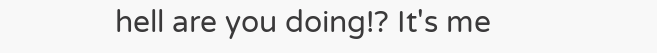hell are you doing!? It's me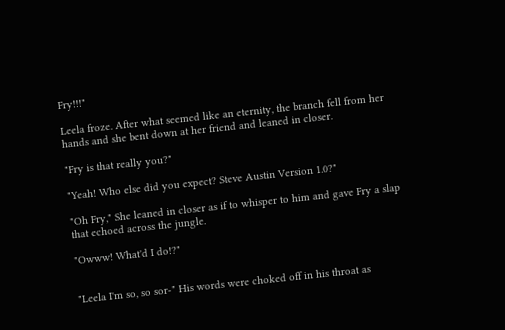Fry!!!"

Leela froze. After what seemed like an eternity, the branch fell from her hands and she bent down at her friend and leaned in closer.

"Fry is that really you?"

"Yeah! Who else did you expect? Steve Austin Version 1.0?"

"Oh Fry," She leaned in closer as if to whisper to him and gave Fry a slap that echoed across the jungle.

"Owww! What'd I do!?"


"Leela I'm so, so sor-" His words were choked off in his throat as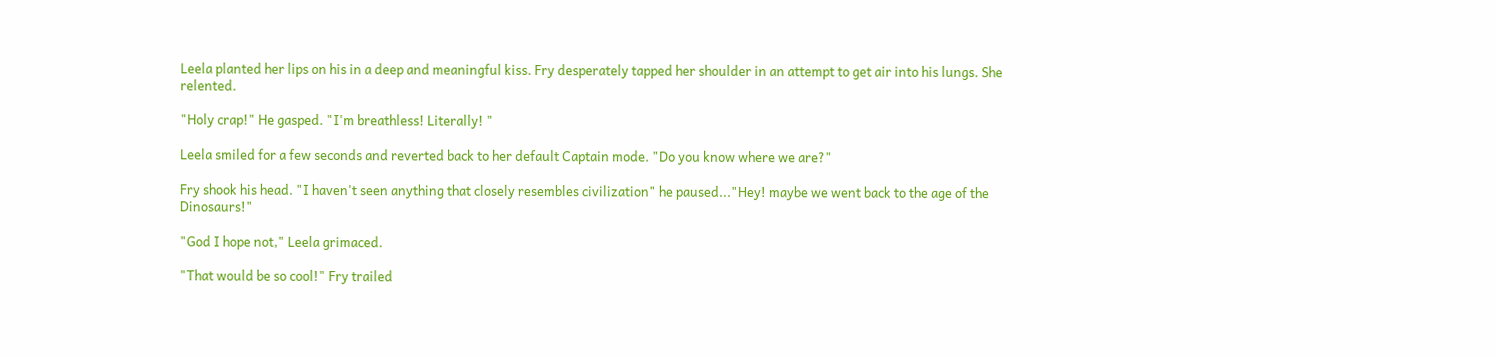Leela planted her lips on his in a deep and meaningful kiss. Fry desperately tapped her shoulder in an attempt to get air into his lungs. She relented.

"Holy crap!" He gasped. "I'm breathless! Literally! "

Leela smiled for a few seconds and reverted back to her default Captain mode. "Do you know where we are?"

Fry shook his head. "I haven't seen anything that closely resembles civilization" he paused..."Hey! maybe we went back to the age of the Dinosaurs!"

"God I hope not," Leela grimaced.

"That would be so cool!" Fry trailed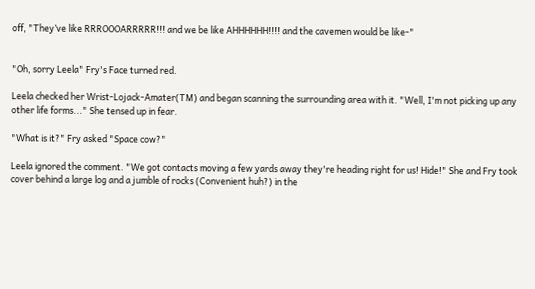off, "They’ve like RRROOOARRRRR!!! and we be like AHHHHHH!!!! and the cavemen would be like-"


"Oh, sorry Leela" Fry's Face turned red.

Leela checked her Wrist-Lojack-Amater(TM) and began scanning the surrounding area with it. "Well, I'm not picking up any other life forms..." She tensed up in fear.

"What is it?" Fry asked "Space cow?"

Leela ignored the comment. "We got contacts moving a few yards away they're heading right for us! Hide!" She and Fry took cover behind a large log and a jumble of rocks (Convenient huh?) in the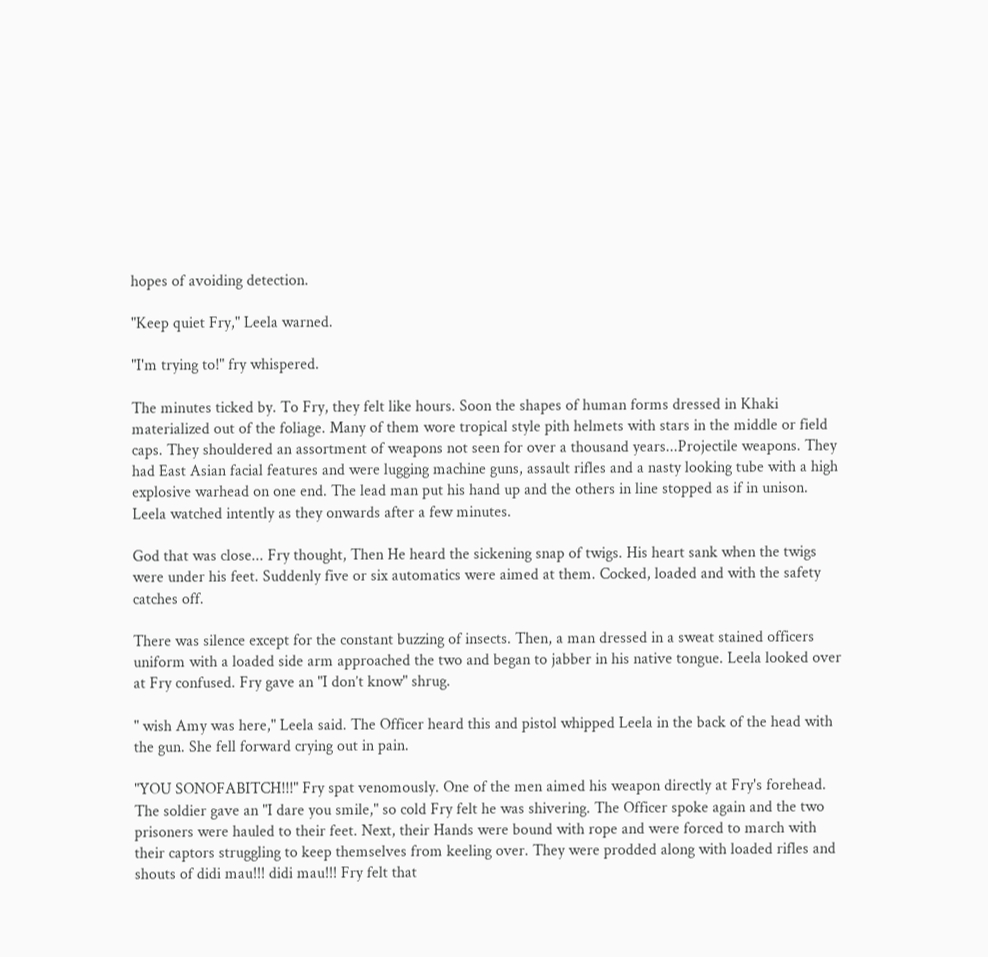hopes of avoiding detection.

"Keep quiet Fry," Leela warned.

"I'm trying to!" fry whispered.

The minutes ticked by. To Fry, they felt like hours. Soon the shapes of human forms dressed in Khaki materialized out of the foliage. Many of them wore tropical style pith helmets with stars in the middle or field caps. They shouldered an assortment of weapons not seen for over a thousand years...Projectile weapons. They had East Asian facial features and were lugging machine guns, assault rifles and a nasty looking tube with a high explosive warhead on one end. The lead man put his hand up and the others in line stopped as if in unison. Leela watched intently as they onwards after a few minutes.

God that was close... Fry thought, Then He heard the sickening snap of twigs. His heart sank when the twigs were under his feet. Suddenly five or six automatics were aimed at them. Cocked, loaded and with the safety catches off.

There was silence except for the constant buzzing of insects. Then, a man dressed in a sweat stained officers uniform with a loaded side arm approached the two and began to jabber in his native tongue. Leela looked over at Fry confused. Fry gave an "I don’t know" shrug.

" wish Amy was here," Leela said. The Officer heard this and pistol whipped Leela in the back of the head with the gun. She fell forward crying out in pain.

"YOU SONOFABITCH!!!" Fry spat venomously. One of the men aimed his weapon directly at Fry's forehead. The soldier gave an "I dare you smile," so cold Fry felt he was shivering. The Officer spoke again and the two prisoners were hauled to their feet. Next, their Hands were bound with rope and were forced to march with their captors struggling to keep themselves from keeling over. They were prodded along with loaded rifles and shouts of didi mau!!! didi mau!!! Fry felt that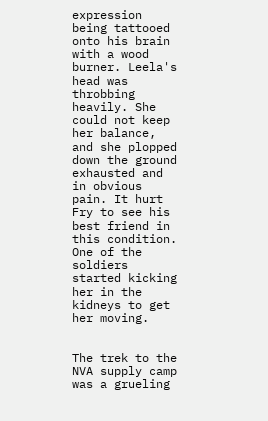expression being tattooed onto his brain with a wood burner. Leela's head was throbbing heavily. She could not keep her balance, and she plopped down the ground exhausted and in obvious pain. It hurt Fry to see his best friend in this condition. One of the soldiers started kicking her in the kidneys to get her moving.


The trek to the NVA supply camp was a grueling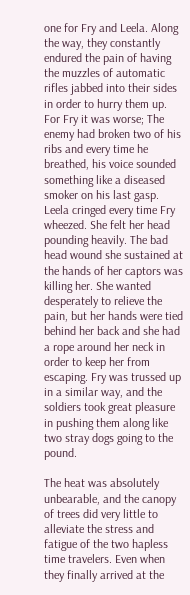one for Fry and Leela. Along the way, they constantly endured the pain of having the muzzles of automatic rifles jabbed into their sides in order to hurry them up. For Fry it was worse; The enemy had broken two of his ribs and every time he breathed, his voice sounded something like a diseased smoker on his last gasp. Leela cringed every time Fry wheezed. She felt her head pounding heavily. The bad head wound she sustained at the hands of her captors was killing her. She wanted desperately to relieve the pain, but her hands were tied behind her back and she had a rope around her neck in order to keep her from escaping. Fry was trussed up in a similar way, and the soldiers took great pleasure in pushing them along like two stray dogs going to the pound.

The heat was absolutely unbearable, and the canopy of trees did very little to alleviate the stress and fatigue of the two hapless time travelers. Even when they finally arrived at the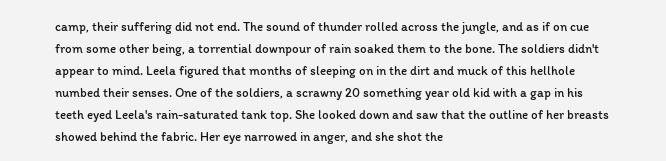camp, their suffering did not end. The sound of thunder rolled across the jungle, and as if on cue from some other being, a torrential downpour of rain soaked them to the bone. The soldiers didn't appear to mind. Leela figured that months of sleeping on in the dirt and muck of this hellhole numbed their senses. One of the soldiers, a scrawny 20 something year old kid with a gap in his teeth eyed Leela's rain-saturated tank top. She looked down and saw that the outline of her breasts showed behind the fabric. Her eye narrowed in anger, and she shot the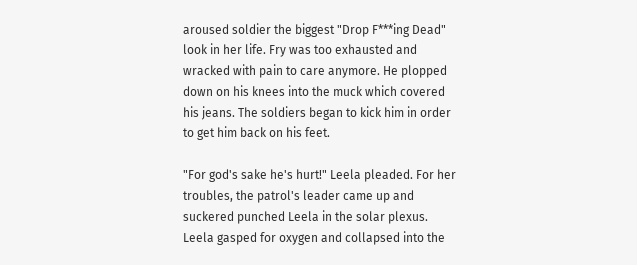aroused soldier the biggest "Drop F***ing Dead" look in her life. Fry was too exhausted and wracked with pain to care anymore. He plopped down on his knees into the muck which covered his jeans. The soldiers began to kick him in order to get him back on his feet.

"For god's sake he's hurt!" Leela pleaded. For her troubles, the patrol's leader came up and suckered punched Leela in the solar plexus. Leela gasped for oxygen and collapsed into the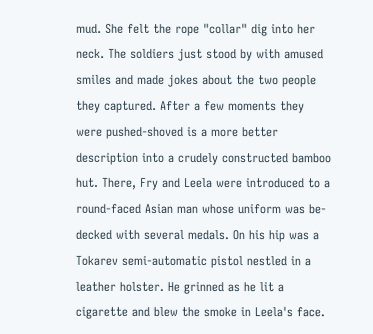mud. She felt the rope "collar" dig into her neck. The soldiers just stood by with amused smiles and made jokes about the two people they captured. After a few moments they were pushed-shoved is a more better description into a crudely constructed bamboo hut. There, Fry and Leela were introduced to a round-faced Asian man whose uniform was be-decked with several medals. On his hip was a Tokarev semi-automatic pistol nestled in a leather holster. He grinned as he lit a cigarette and blew the smoke in Leela's face.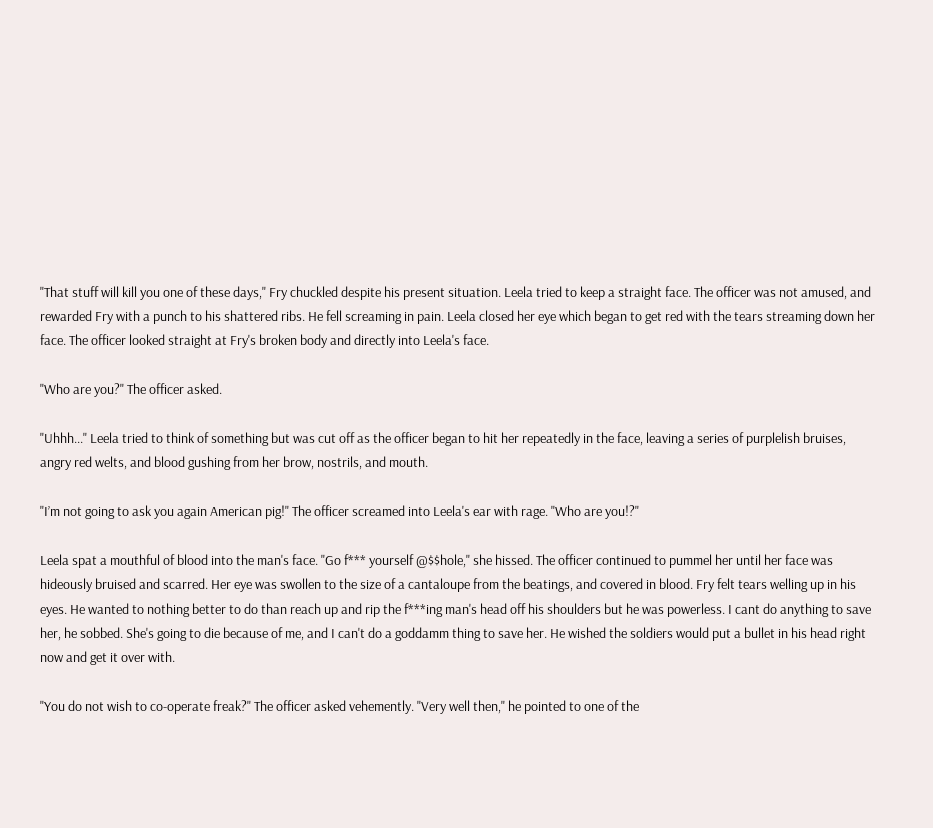"That stuff will kill you one of these days," Fry chuckled despite his present situation. Leela tried to keep a straight face. The officer was not amused, and rewarded Fry with a punch to his shattered ribs. He fell screaming in pain. Leela closed her eye which began to get red with the tears streaming down her face. The officer looked straight at Fry's broken body and directly into Leela's face.

"Who are you?" The officer asked.

"Uhhh..." Leela tried to think of something but was cut off as the officer began to hit her repeatedly in the face, leaving a series of purplelish bruises, angry red welts, and blood gushing from her brow, nostrils, and mouth.

"I’m not going to ask you again American pig!" The officer screamed into Leela's ear with rage. "Who are you!?"

Leela spat a mouthful of blood into the man's face. "Go f*** yourself @$$hole," she hissed. The officer continued to pummel her until her face was hideously bruised and scarred. Her eye was swollen to the size of a cantaloupe from the beatings, and covered in blood. Fry felt tears welling up in his eyes. He wanted to nothing better to do than reach up and rip the f***ing man's head off his shoulders but he was powerless. I cant do anything to save her, he sobbed. She's going to die because of me, and I can't do a goddamm thing to save her. He wished the soldiers would put a bullet in his head right now and get it over with.

"You do not wish to co-operate freak?" The officer asked vehemently. "Very well then," he pointed to one of the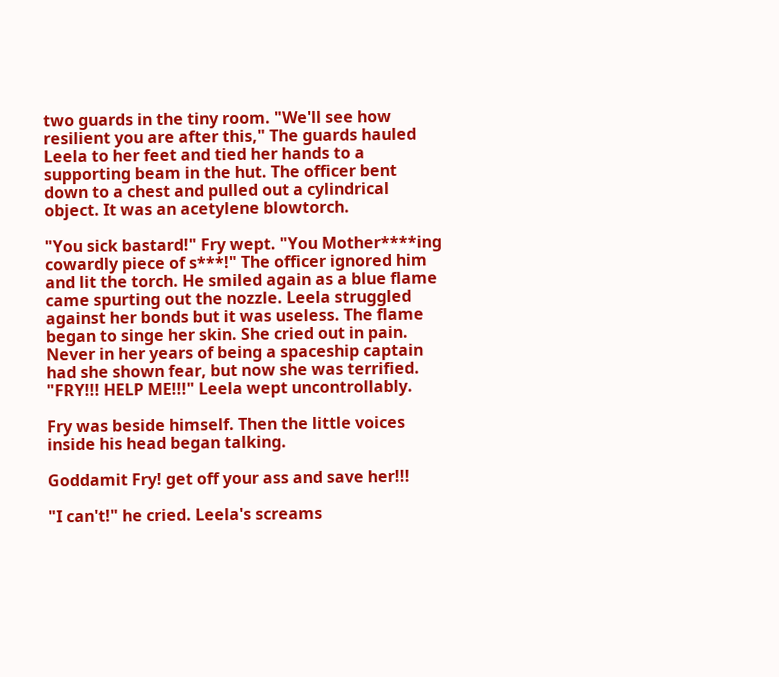two guards in the tiny room. "We'll see how resilient you are after this," The guards hauled Leela to her feet and tied her hands to a supporting beam in the hut. The officer bent down to a chest and pulled out a cylindrical object. It was an acetylene blowtorch.

"You sick bastard!" Fry wept. "You Mother****ing cowardly piece of s***!" The officer ignored him and lit the torch. He smiled again as a blue flame came spurting out the nozzle. Leela struggled against her bonds but it was useless. The flame began to singe her skin. She cried out in pain. Never in her years of being a spaceship captain had she shown fear, but now she was terrified. "FRY!!! HELP ME!!!" Leela wept uncontrollably.

Fry was beside himself. Then the little voices inside his head began talking.

Goddamit Fry! get off your ass and save her!!!

"I can't!" he cried. Leela's screams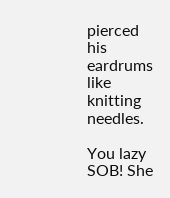pierced his eardrums like knitting needles.

You lazy SOB! She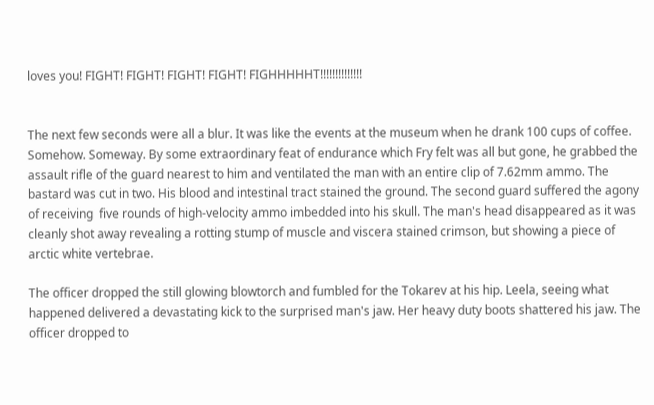loves you! FIGHT! FIGHT! FIGHT! FIGHT! FIGHHHHHT!!!!!!!!!!!!!!


The next few seconds were all a blur. It was like the events at the museum when he drank 100 cups of coffee. Somehow. Someway. By some extraordinary feat of endurance which Fry felt was all but gone, he grabbed the assault rifle of the guard nearest to him and ventilated the man with an entire clip of 7.62mm ammo. The bastard was cut in two. His blood and intestinal tract stained the ground. The second guard suffered the agony of receiving  five rounds of high-velocity ammo imbedded into his skull. The man's head disappeared as it was cleanly shot away revealing a rotting stump of muscle and viscera stained crimson, but showing a piece of arctic white vertebrae.

The officer dropped the still glowing blowtorch and fumbled for the Tokarev at his hip. Leela, seeing what happened delivered a devastating kick to the surprised man's jaw. Her heavy duty boots shattered his jaw. The officer dropped to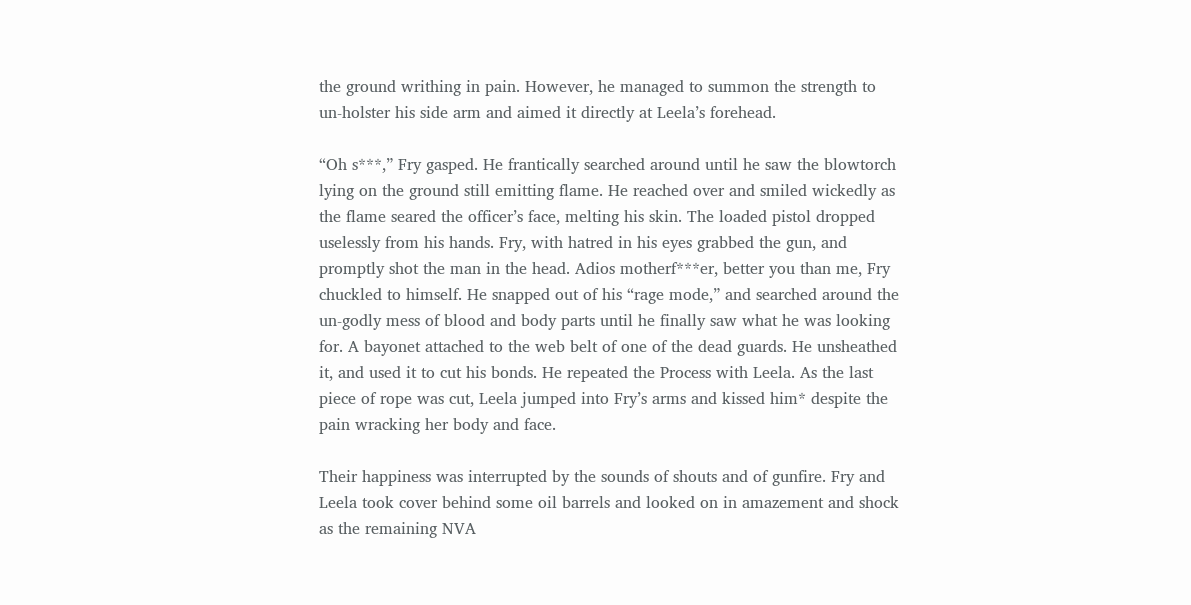the ground writhing in pain. However, he managed to summon the strength to un-holster his side arm and aimed it directly at Leela’s forehead.

“Oh s***,” Fry gasped. He frantically searched around until he saw the blowtorch lying on the ground still emitting flame. He reached over and smiled wickedly as the flame seared the officer’s face, melting his skin. The loaded pistol dropped uselessly from his hands. Fry, with hatred in his eyes grabbed the gun, and promptly shot the man in the head. Adios motherf***er, better you than me, Fry chuckled to himself. He snapped out of his “rage mode,” and searched around the un-godly mess of blood and body parts until he finally saw what he was looking for. A bayonet attached to the web belt of one of the dead guards. He unsheathed it, and used it to cut his bonds. He repeated the Process with Leela. As the last piece of rope was cut, Leela jumped into Fry’s arms and kissed him* despite the pain wracking her body and face.

Their happiness was interrupted by the sounds of shouts and of gunfire. Fry and Leela took cover behind some oil barrels and looked on in amazement and shock as the remaining NVA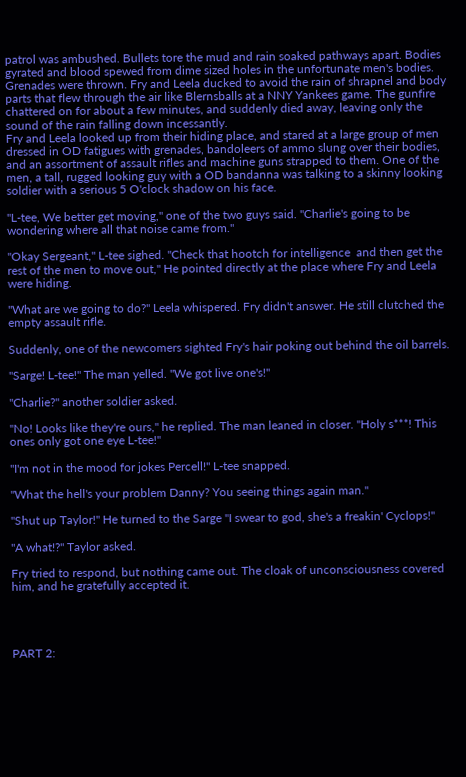patrol was ambushed. Bullets tore the mud and rain soaked pathways apart. Bodies gyrated and blood spewed from dime sized holes in the unfortunate men's bodies. Grenades were thrown. Fry and Leela ducked to avoid the rain of shrapnel and body parts that flew through the air like Blernsballs at a NNY Yankees game. The gunfire chattered on for about a few minutes, and suddenly died away, leaving only the sound of the rain falling down incessantly.
Fry and Leela looked up from their hiding place, and stared at a large group of men dressed in OD fatigues with grenades, bandoleers of ammo slung over their bodies, and an assortment of assault rifles and machine guns strapped to them. One of the men, a tall, rugged looking guy with a OD bandanna was talking to a skinny looking soldier with a serious 5 O'clock shadow on his face.

"L-tee, We better get moving," one of the two guys said. "Charlie's going to be wondering where all that noise came from."

"Okay Sergeant," L-tee sighed. "Check that hootch for intelligence  and then get the rest of the men to move out," He pointed directly at the place where Fry and Leela were hiding.

"What are we going to do?" Leela whispered. Fry didn't answer. He still clutched the empty assault rifle.

Suddenly, one of the newcomers sighted Fry's hair poking out behind the oil barrels.

"Sarge! L-tee!" The man yelled. "We got live one's!"

"Charlie?" another soldier asked.

"No! Looks like they're ours," he replied. The man leaned in closer. "Holy s***! This ones only got one eye L-tee!"

"I'm not in the mood for jokes Percell!" L-tee snapped.

"What the hell's your problem Danny? You seeing things again man."

"Shut up Taylor!" He turned to the Sarge "I swear to god, she's a freakin' Cyclops!"

"A what!?" Taylor asked.

Fry tried to respond, but nothing came out. The cloak of unconsciousness covered him, and he gratefully accepted it.




PART 2: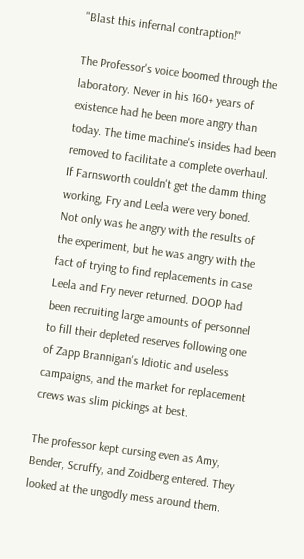"Blast this infernal contraption!"

The Professor's voice boomed through the laboratory. Never in his 160+ years of existence had he been more angry than today. The time machine's insides had been removed to facilitate a complete overhaul. If Farnsworth couldn't get the damm thing working, Fry and Leela were very boned. Not only was he angry with the results of the experiment, but he was angry with the fact of trying to find replacements in case Leela and Fry never returned. DOOP had been recruiting large amounts of personnel to fill their depleted reserves following one of Zapp Brannigan's Idiotic and useless campaigns, and the market for replacement crews was slim pickings at best.

The professor kept cursing even as Amy, Bender, Scruffy, and Zoidberg entered. They looked at the ungodly mess around them.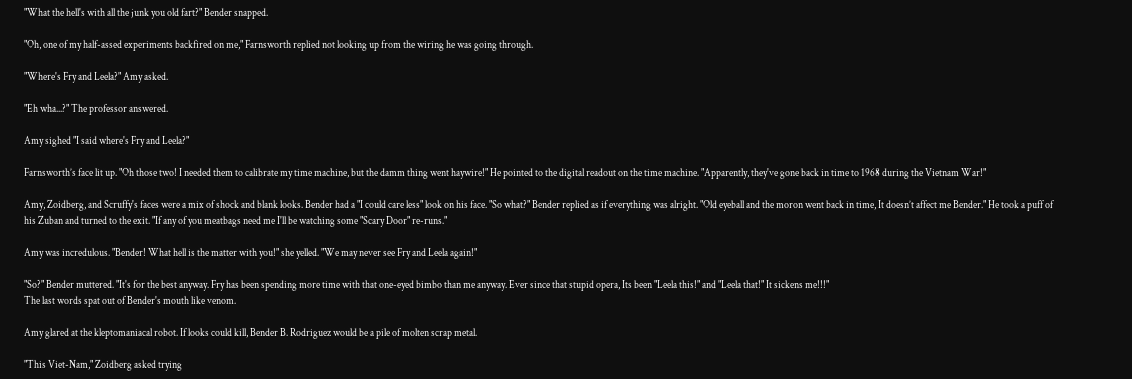"What the hell's with all the junk you old fart?" Bender snapped.

"Oh, one of my half-assed experiments backfired on me," Farnsworth replied not looking up from the wiring he was going through.

"Where's Fry and Leela?" Amy asked.

"Eh wha...?" The professor answered.

Amy sighed "I said where's Fry and Leela?"

Farnsworth’s face lit up. "Oh those two! I needed them to calibrate my time machine, but the damm thing went haywire!" He pointed to the digital readout on the time machine. "Apparently, they've gone back in time to 1968 during the Vietnam War!"

Amy, Zoidberg, and Scruffy's faces were a mix of shock and blank looks. Bender had a "I could care less" look on his face. "So what?" Bender replied as if everything was alright. "Old eyeball and the moron went back in time, It doesn’t affect me Bender." He took a puff of his Zuban and turned to the exit. "If any of you meatbags need me I'll be watching some "Scary Door" re-runs."

Amy was incredulous. "Bender! What hell is the matter with you!" she yelled. "We may never see Fry and Leela again!"

"So?" Bender muttered. "It's for the best anyway. Fry has been spending more time with that one-eyed bimbo than me anyway. Ever since that stupid opera, Its been "Leela this!" and "Leela that!" It sickens me!!!"
The last words spat out of Bender's mouth like venom.

Amy glared at the kleptomaniacal robot. If looks could kill, Bender B. Rodriguez would be a pile of molten scrap metal.

"This Viet-Nam," Zoidberg asked trying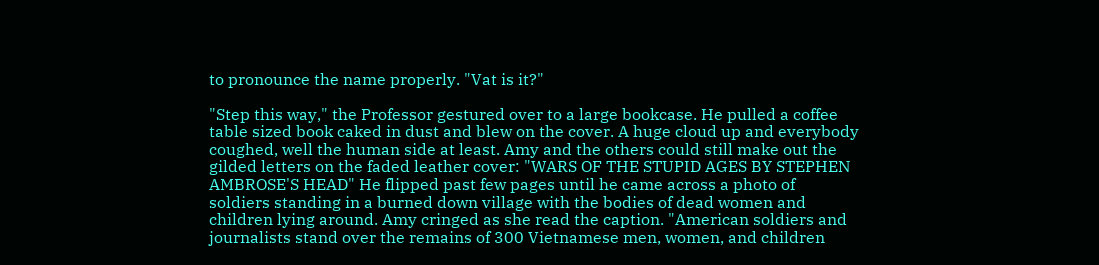to pronounce the name properly. "Vat is it?"

"Step this way," the Professor gestured over to a large bookcase. He pulled a coffee table sized book caked in dust and blew on the cover. A huge cloud up and everybody coughed, well the human side at least. Amy and the others could still make out the gilded letters on the faded leather cover: "WARS OF THE STUPID AGES BY STEPHEN AMBROSE'S HEAD" He flipped past few pages until he came across a photo of soldiers standing in a burned down village with the bodies of dead women and children lying around. Amy cringed as she read the caption. "American soldiers and journalists stand over the remains of 300 Vietnamese men, women, and children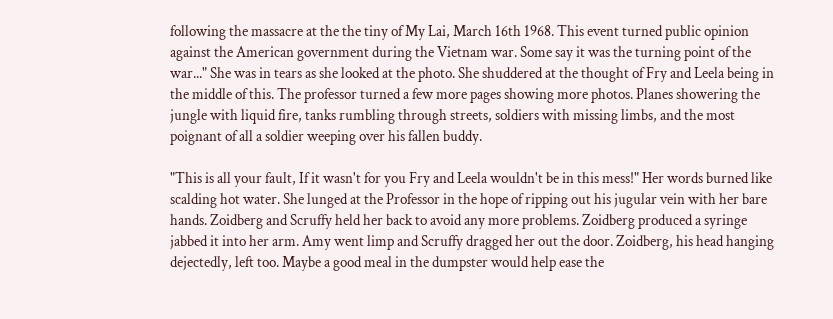following the massacre at the the tiny of My Lai, March 16th 1968. This event turned public opinion against the American government during the Vietnam war. Some say it was the turning point of the war..." She was in tears as she looked at the photo. She shuddered at the thought of Fry and Leela being in the middle of this. The professor turned a few more pages showing more photos. Planes showering the jungle with liquid fire, tanks rumbling through streets, soldiers with missing limbs, and the most poignant of all a soldier weeping over his fallen buddy.

"This is all your fault, If it wasn't for you Fry and Leela wouldn't be in this mess!" Her words burned like scalding hot water. She lunged at the Professor in the hope of ripping out his jugular vein with her bare hands. Zoidberg and Scruffy held her back to avoid any more problems. Zoidberg produced a syringe jabbed it into her arm. Amy went limp and Scruffy dragged her out the door. Zoidberg, his head hanging dejectedly, left too. Maybe a good meal in the dumpster would help ease the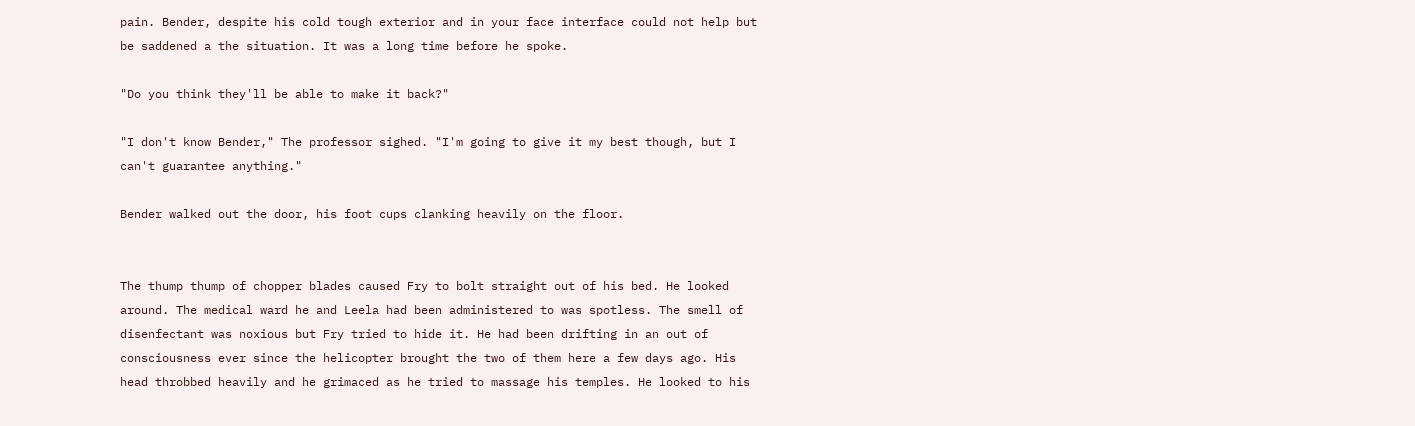pain. Bender, despite his cold tough exterior and in your face interface could not help but be saddened a the situation. It was a long time before he spoke.

"Do you think they'll be able to make it back?"

"I don't know Bender," The professor sighed. "I'm going to give it my best though, but I can't guarantee anything."

Bender walked out the door, his foot cups clanking heavily on the floor.


The thump thump of chopper blades caused Fry to bolt straight out of his bed. He looked around. The medical ward he and Leela had been administered to was spotless. The smell of disenfectant was noxious but Fry tried to hide it. He had been drifting in an out of consciousness ever since the helicopter brought the two of them here a few days ago. His head throbbed heavily and he grimaced as he tried to massage his temples. He looked to his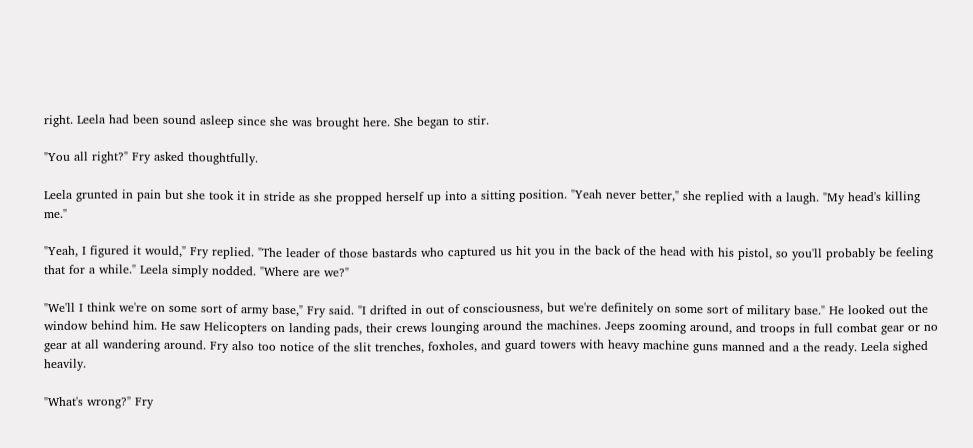right. Leela had been sound asleep since she was brought here. She began to stir.

"You all right?" Fry asked thoughtfully.

Leela grunted in pain but she took it in stride as she propped herself up into a sitting position. "Yeah never better," she replied with a laugh. "My head's killing me."

"Yeah, I figured it would," Fry replied. "The leader of those bastards who captured us hit you in the back of the head with his pistol, so you'll probably be feeling that for a while." Leela simply nodded. "Where are we?"

"We'll I think we're on some sort of army base," Fry said. "I drifted in out of consciousness, but we're definitely on some sort of military base." He looked out the window behind him. He saw Helicopters on landing pads, their crews lounging around the machines. Jeeps zooming around, and troops in full combat gear or no gear at all wandering around. Fry also too notice of the slit trenches, foxholes, and guard towers with heavy machine guns manned and a the ready. Leela sighed heavily.

"What's wrong?" Fry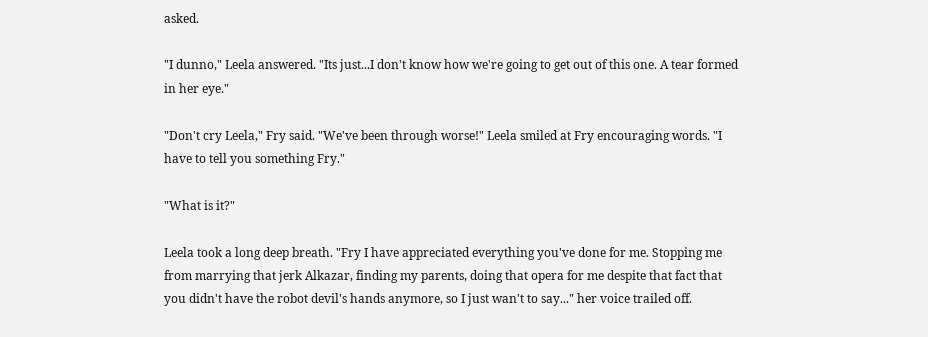asked.

"I dunno," Leela answered. "Its just...I don't know how we're going to get out of this one. A tear formed in her eye."

"Don't cry Leela," Fry said. "We've been through worse!" Leela smiled at Fry encouraging words. "I have to tell you something Fry."

"What is it?"

Leela took a long deep breath. "Fry I have appreciated everything you've done for me. Stopping me from marrying that jerk Alkazar, finding my parents, doing that opera for me despite that fact that you didn't have the robot devil's hands anymore, so I just wan't to say..." her voice trailed off.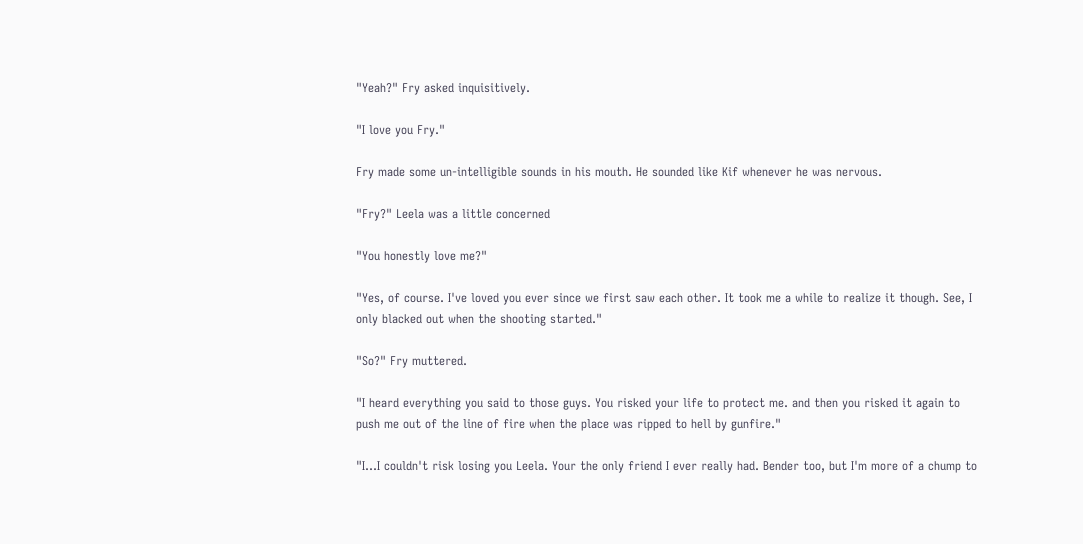"Yeah?" Fry asked inquisitively.

"I love you Fry."

Fry made some un-intelligible sounds in his mouth. He sounded like Kif whenever he was nervous.

"Fry?" Leela was a little concerned

"You honestly love me?"

"Yes, of course. I've loved you ever since we first saw each other. It took me a while to realize it though. See, I only blacked out when the shooting started."

"So?" Fry muttered.

"I heard everything you said to those guys. You risked your life to protect me. and then you risked it again to push me out of the line of fire when the place was ripped to hell by gunfire."

"I...I couldn't risk losing you Leela. Your the only friend I ever really had. Bender too, but I'm more of a chump to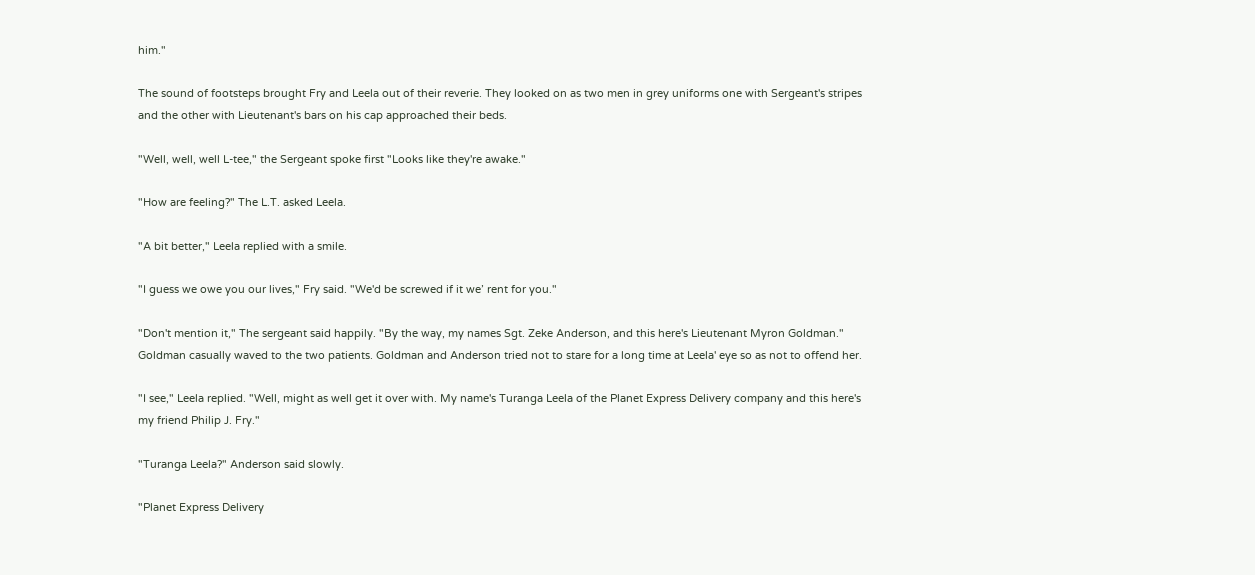him."

The sound of footsteps brought Fry and Leela out of their reverie. They looked on as two men in grey uniforms one with Sergeant's stripes and the other with Lieutenant's bars on his cap approached their beds.

"Well, well, well L-tee," the Sergeant spoke first "Looks like they're awake."

"How are feeling?" The L.T. asked Leela.

"A bit better," Leela replied with a smile.

"I guess we owe you our lives," Fry said. "We'd be screwed if it we’ rent for you."

"Don't mention it," The sergeant said happily. "By the way, my names Sgt. Zeke Anderson, and this here's Lieutenant Myron Goldman." Goldman casually waved to the two patients. Goldman and Anderson tried not to stare for a long time at Leela' eye so as not to offend her.

"I see," Leela replied. "Well, might as well get it over with. My name's Turanga Leela of the Planet Express Delivery company and this here's my friend Philip J. Fry."

"Turanga Leela?" Anderson said slowly.

"Planet Express Delivery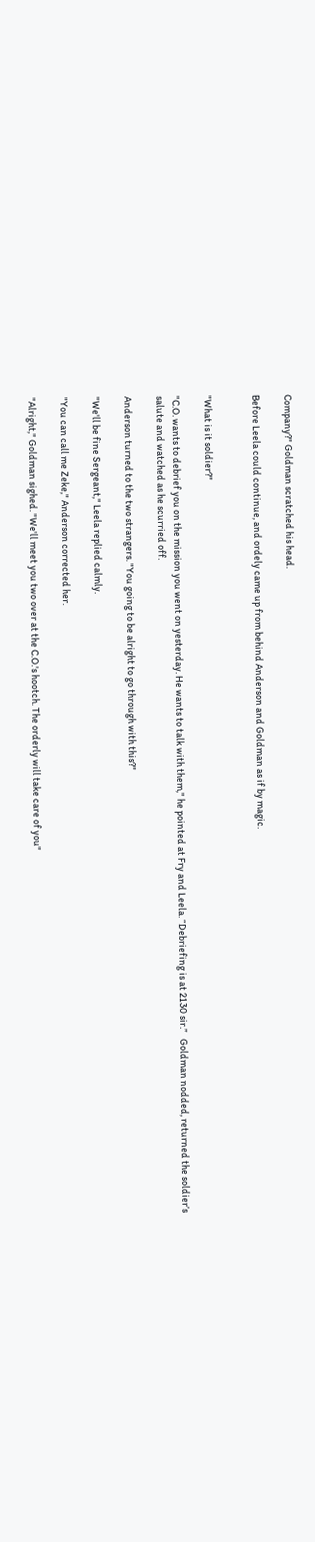Company?" Goldman scratched his head.

Before Leela could continue, and ordely came up from behind Anderson and Goldman as if by magic.


"What is it soldier?"

"C.O. wants to debrief you on the mission you went on yesterday. He wants to talk with them," he pointed at Fry and Leela. “Debriefing is at 2130 sir.”   Goldman nodded, returned the soldier’s salute and watched as he scurried off.

Anderson turned to the two strangers. "You going to be alright to go through with this?"

"We'll be fine Sergeant," Leela replied calmly.

"You can call me Zeke," Anderson corrected her.

"Alright," Goldman sighed. "We'll meet you two over at the C.O.'s hootch. The orderly will take care of you"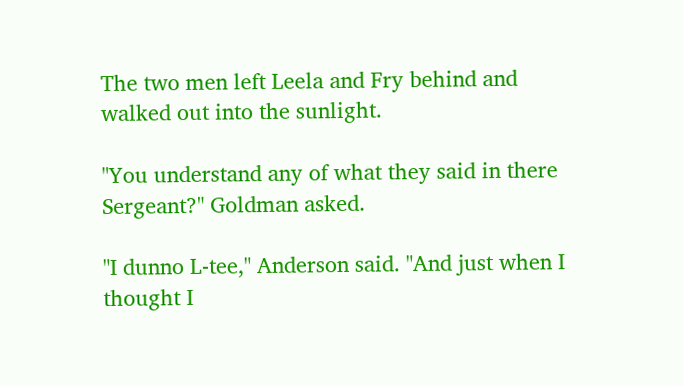The two men left Leela and Fry behind and walked out into the sunlight.

"You understand any of what they said in there Sergeant?" Goldman asked.

"I dunno L-tee," Anderson said. "And just when I thought I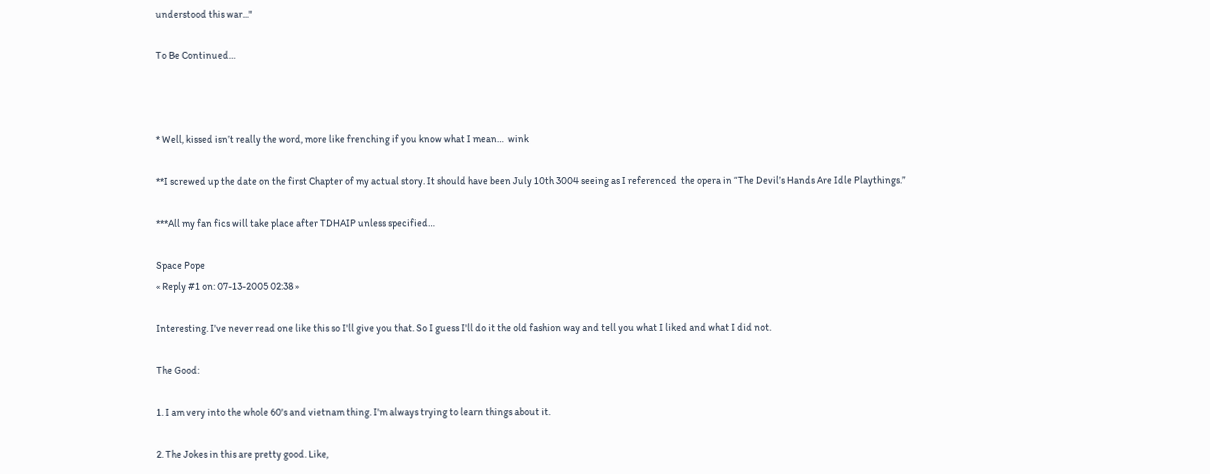understood this war..."

To Be Continued…



* Well, kissed isn’t really the word, more like frenching if you know what I mean…  wink

**I screwed up the date on the first Chapter of my actual story. It should have been July 10th 3004 seeing as I referenced  the opera in “The Devil’s Hands Are Idle Playthings.”

***All my fan fics will take place after TDHAIP unless specified…

Space Pope
« Reply #1 on: 07-13-2005 02:38 »

Interesting. I've never read one like this so I'll give you that. So I guess I'll do it the old fashion way and tell you what I liked and what I did not.

The Good:

1. I am very into the whole 60's and vietnam thing. I'm always trying to learn things about it.

2. The Jokes in this are pretty good. Like,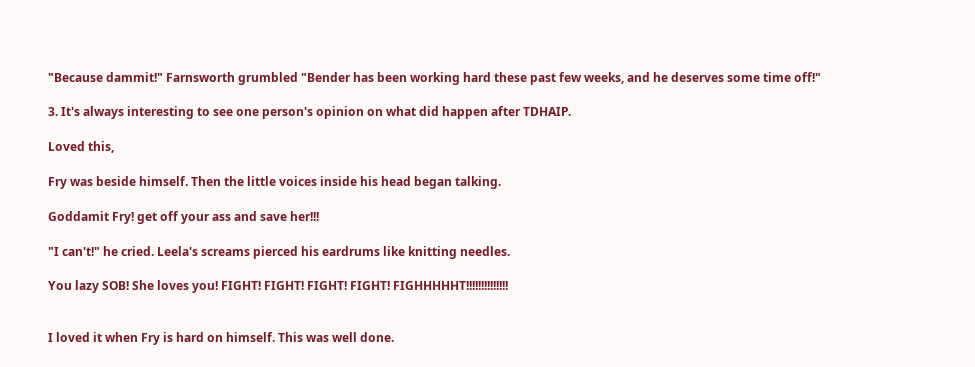"Because dammit!" Farnsworth grumbled "Bender has been working hard these past few weeks, and he deserves some time off!"

3. It's always interesting to see one person's opinion on what did happen after TDHAIP.

Loved this,

Fry was beside himself. Then the little voices inside his head began talking.

Goddamit Fry! get off your ass and save her!!!

"I can't!" he cried. Leela's screams pierced his eardrums like knitting needles.

You lazy SOB! She loves you! FIGHT! FIGHT! FIGHT! FIGHT! FIGHHHHHT!!!!!!!!!!!!!!


I loved it when Fry is hard on himself. This was well done.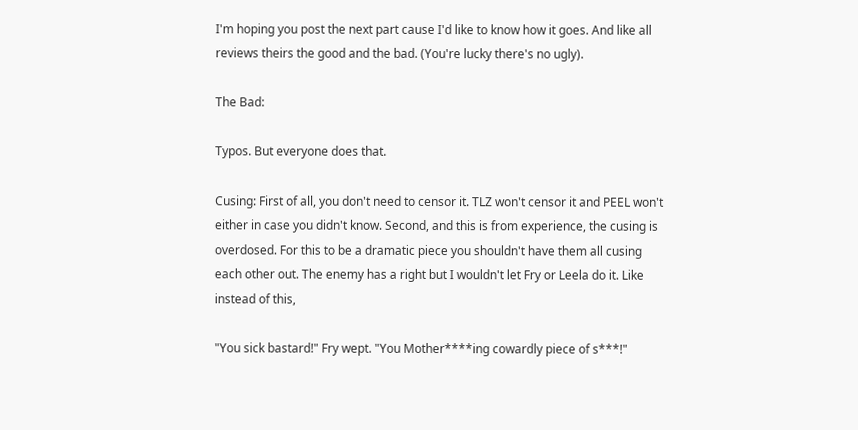I'm hoping you post the next part cause I'd like to know how it goes. And like all reviews theirs the good and the bad. (You're lucky there's no ugly).

The Bad:

Typos. But everyone does that.

Cusing: First of all, you don't need to censor it. TLZ won't censor it and PEEL won't either in case you didn't know. Second, and this is from experience, the cusing is overdosed. For this to be a dramatic piece you shouldn't have them all cusing each other out. The enemy has a right but I wouldn't let Fry or Leela do it. Like instead of this,

"You sick bastard!" Fry wept. "You Mother****ing cowardly piece of s***!"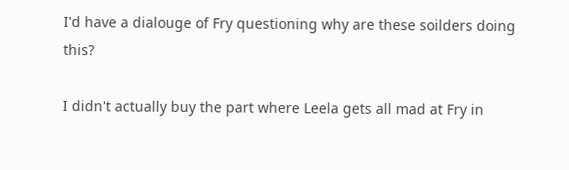I'd have a dialouge of Fry questioning why are these soilders doing this?

I didn't actually buy the part where Leela gets all mad at Fry in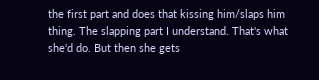the first part and does that kissing him/slaps him thing. The slapping part I understand. That's what she'd do. But then she gets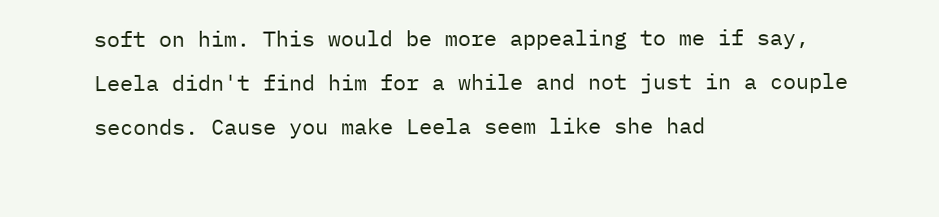soft on him. This would be more appealing to me if say, Leela didn't find him for a while and not just in a couple seconds. Cause you make Leela seem like she had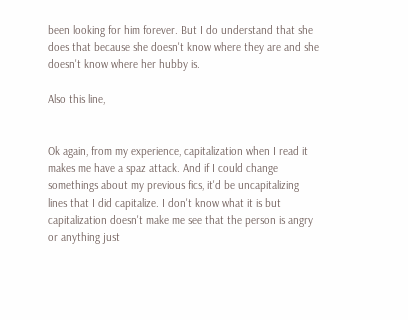been looking for him forever. But I do understand that she does that because she doesn't know where they are and she doesn't know where her hubby is.

Also this line,


Ok again, from my experience, capitalization when I read it makes me have a spaz attack. And if I could change somethings about my previous fics, it'd be uncapitalizing lines that I did capitalize. I don't know what it is but capitalization doesn't make me see that the person is angry or anything just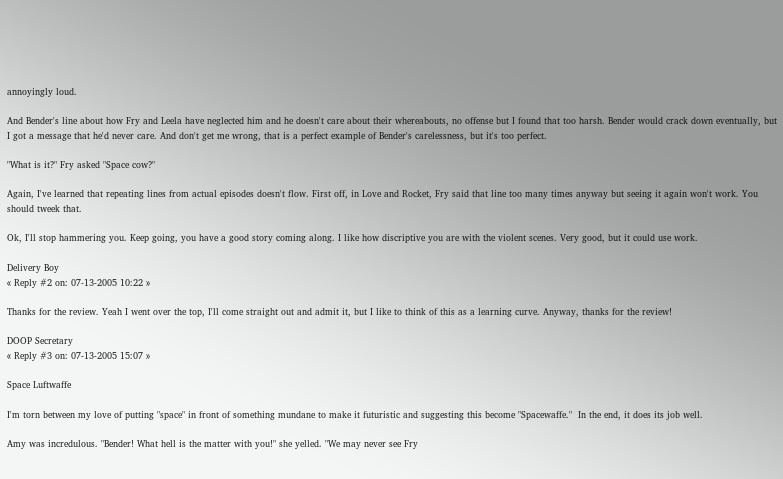annoyingly loud.

And Bender's line about how Fry and Leela have neglected him and he doesn't care about their whereabouts, no offense but I found that too harsh. Bender would crack down eventually, but I got a message that he'd never care. And don't get me wrong, that is a perfect example of Bender's carelessness, but it's too perfect.

"What is it?" Fry asked "Space cow?"

Again, I've learned that repeating lines from actual episodes doesn't flow. First off, in Love and Rocket, Fry said that line too many times anyway but seeing it again won't work. You should tweek that.

Ok, I'll stop hammering you. Keep going, you have a good story coming along. I like how discriptive you are with the violent scenes. Very good, but it could use work.

Delivery Boy
« Reply #2 on: 07-13-2005 10:22 »

Thanks for the review. Yeah I went over the top, I'll come straight out and admit it, but I like to think of this as a learning curve. Anyway, thanks for the review!

DOOP Secretary
« Reply #3 on: 07-13-2005 15:07 »

Space Luftwaffe

I'm torn between my love of putting "space" in front of something mundane to make it futuristic and suggesting this become "Spacewaffe."  In the end, it does its job well.

Amy was incredulous. "Bender! What hell is the matter with you!" she yelled. "We may never see Fry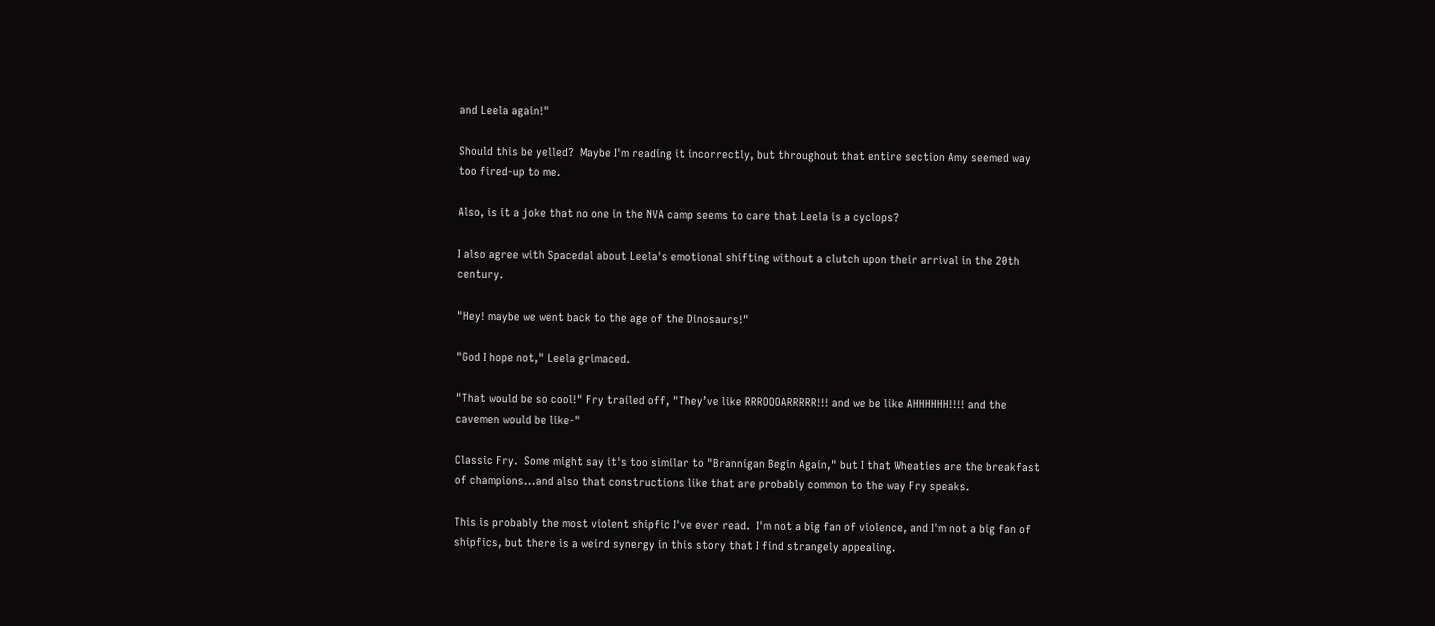and Leela again!"

Should this be yelled?  Maybe I'm reading it incorrectly, but throughout that entire section Amy seemed way too fired-up to me.

Also, is it a joke that no one in the NVA camp seems to care that Leela is a cyclops?

I also agree with Spacedal about Leela's emotional shifting without a clutch upon their arrival in the 20th century.

"Hey! maybe we went back to the age of the Dinosaurs!"

"God I hope not," Leela grimaced.

"That would be so cool!" Fry trailed off, "They’ve like RRROOOARRRRR!!! and we be like AHHHHHH!!!! and the cavemen would be like-"

Classic Fry.  Some might say it's too similar to "Brannigan Begin Again," but I that Wheaties are the breakfast of champions...and also that constructions like that are probably common to the way Fry speaks.

This is probably the most violent shipfic I've ever read.  I'm not a big fan of violence, and I'm not a big fan of shipfics, but there is a weird synergy in this story that I find strangely appealing.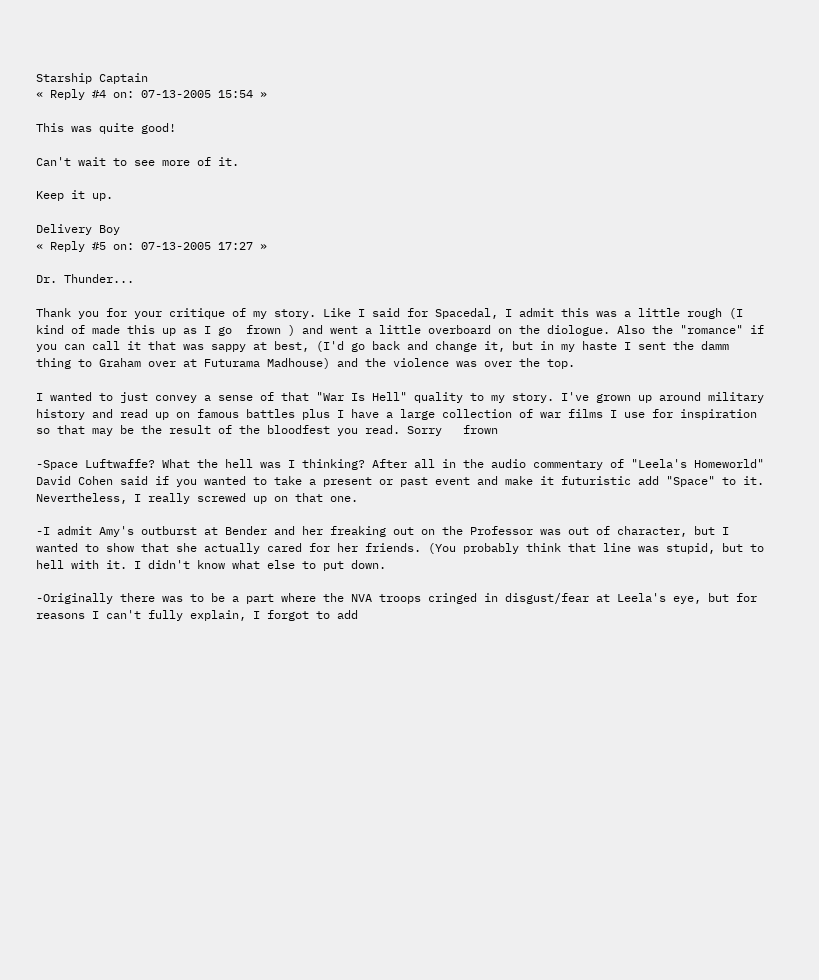Starship Captain
« Reply #4 on: 07-13-2005 15:54 »

This was quite good!

Can't wait to see more of it.

Keep it up.

Delivery Boy
« Reply #5 on: 07-13-2005 17:27 »

Dr. Thunder...

Thank you for your critique of my story. Like I said for Spacedal, I admit this was a little rough (I kind of made this up as I go  frown ) and went a little overboard on the diologue. Also the "romance" if you can call it that was sappy at best, (I'd go back and change it, but in my haste I sent the damm thing to Graham over at Futurama Madhouse) and the violence was over the top.

I wanted to just convey a sense of that "War Is Hell" quality to my story. I've grown up around military history and read up on famous battles plus I have a large collection of war films I use for inspiration so that may be the result of the bloodfest you read. Sorry   frown

-Space Luftwaffe? What the hell was I thinking? After all in the audio commentary of "Leela's Homeworld" David Cohen said if you wanted to take a present or past event and make it futuristic add "Space" to it. Nevertheless, I really screwed up on that one.

-I admit Amy's outburst at Bender and her freaking out on the Professor was out of character, but I wanted to show that she actually cared for her friends. (You probably think that line was stupid, but to hell with it. I didn't know what else to put down.

-Originally there was to be a part where the NVA troops cringed in disgust/fear at Leela's eye, but for reasons I can't fully explain, I forgot to add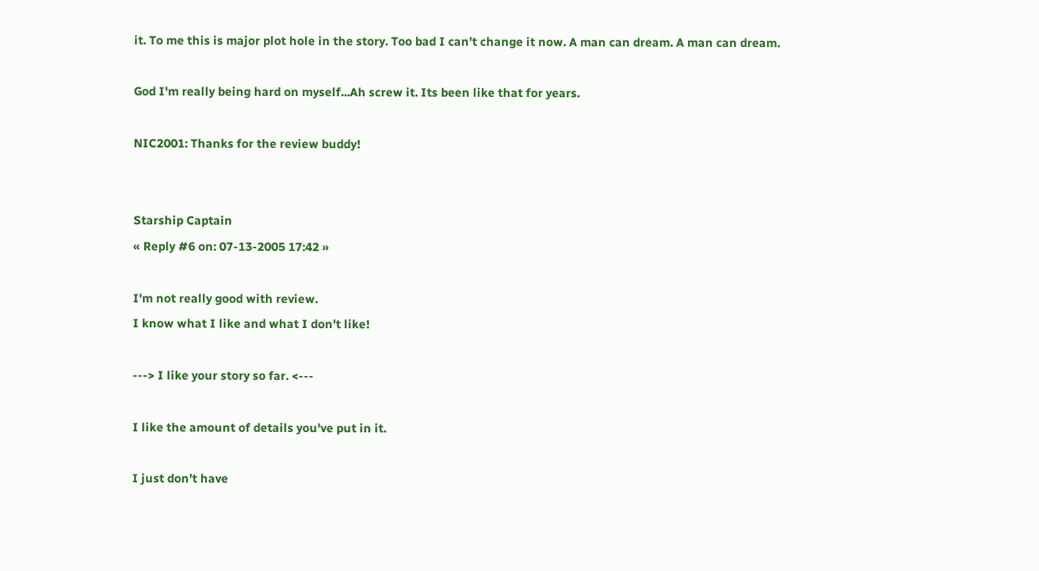it. To me this is major plot hole in the story. Too bad I can't change it now. A man can dream. A man can dream.

God I'm really being hard on myself...Ah screw it. Its been like that for years.

NIC2001: Thanks for the review buddy!


Starship Captain
« Reply #6 on: 07-13-2005 17:42 »

I'm not really good with review.
I know what I like and what I don't like!

---> I like your story so far. <---

I like the amount of details you've put in it.

I just don't have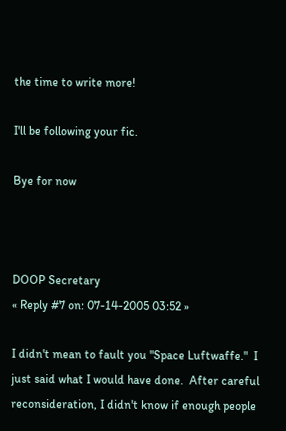the time to write more!

I'll be following your fic.

Bye for now



DOOP Secretary
« Reply #7 on: 07-14-2005 03:52 »

I didn't mean to fault you "Space Luftwaffe."  I just said what I would have done.  After careful reconsideration, I didn't know if enough people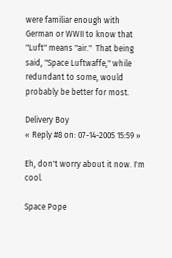were familiar enough with German or WWII to know that "Luft" means "air."  That being said, "Space Luftwaffe," while redundant to some, would probably be better for most.

Delivery Boy
« Reply #8 on: 07-14-2005 15:59 »

Eh, don't worry about it now. I'm cool.

Space Pope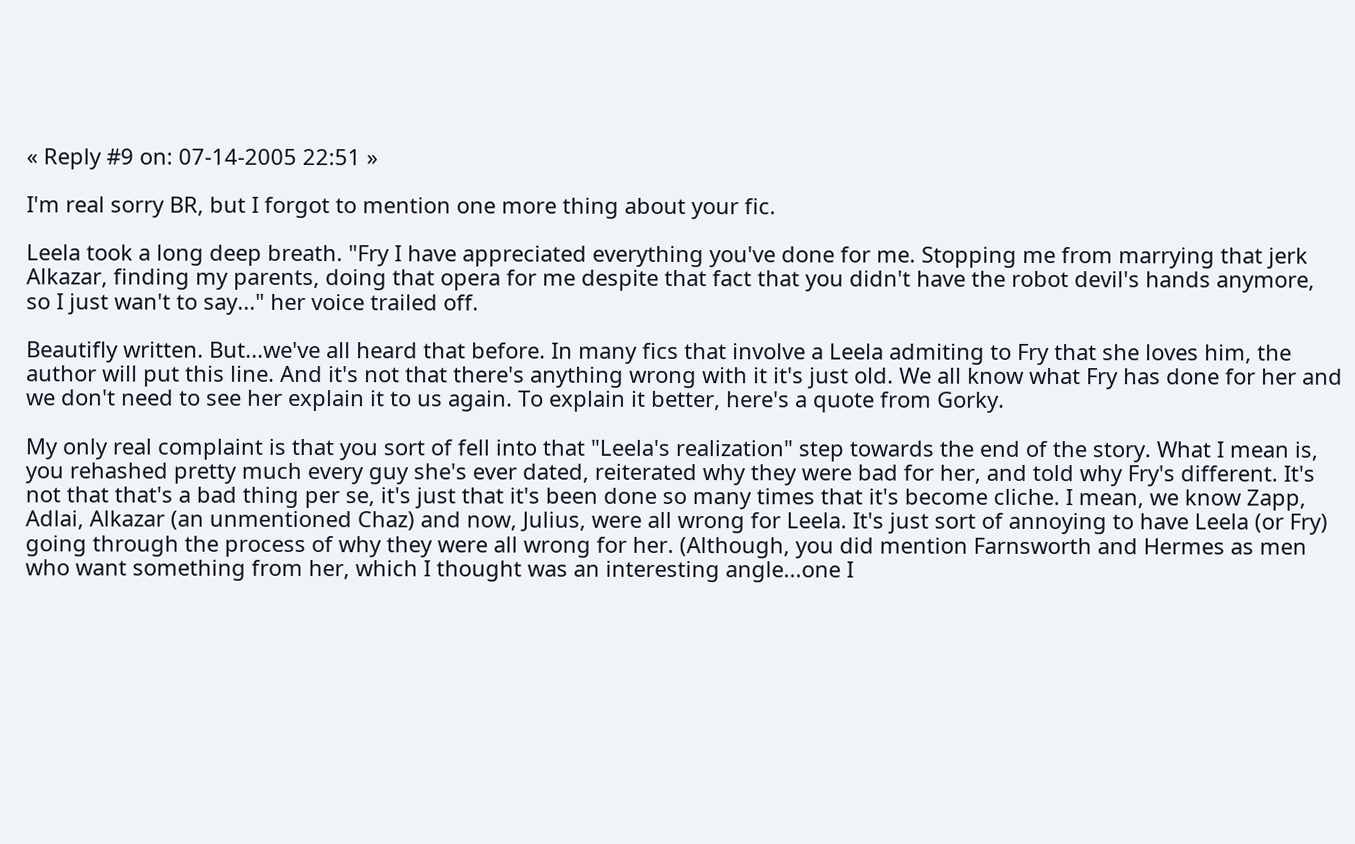« Reply #9 on: 07-14-2005 22:51 »

I'm real sorry BR, but I forgot to mention one more thing about your fic.

Leela took a long deep breath. "Fry I have appreciated everything you've done for me. Stopping me from marrying that jerk Alkazar, finding my parents, doing that opera for me despite that fact that you didn't have the robot devil's hands anymore, so I just wan't to say..." her voice trailed off.

Beautifly written. But...we've all heard that before. In many fics that involve a Leela admiting to Fry that she loves him, the author will put this line. And it's not that there's anything wrong with it it's just old. We all know what Fry has done for her and we don't need to see her explain it to us again. To explain it better, here's a quote from Gorky.

My only real complaint is that you sort of fell into that "Leela's realization" step towards the end of the story. What I mean is, you rehashed pretty much every guy she's ever dated, reiterated why they were bad for her, and told why Fry's different. It's not that that's a bad thing per se, it's just that it's been done so many times that it's become cliche. I mean, we know Zapp, Adlai, Alkazar (an unmentioned Chaz) and now, Julius, were all wrong for Leela. It's just sort of annoying to have Leela (or Fry) going through the process of why they were all wrong for her. (Although, you did mention Farnsworth and Hermes as men who want something from her, which I thought was an interesting angle...one I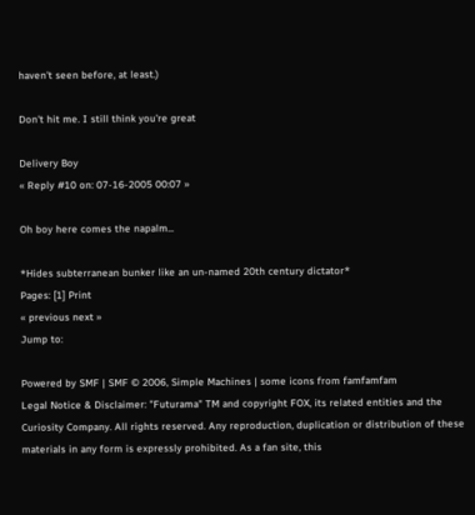haven't seen before, at least.)

Don't hit me. I still think you're great

Delivery Boy
« Reply #10 on: 07-16-2005 00:07 »

Oh boy here comes the napalm...

*Hides subterranean bunker like an un-named 20th century dictator*
Pages: [1] Print
« previous next »
Jump to:

Powered by SMF | SMF © 2006, Simple Machines | some icons from famfamfam
Legal Notice & Disclaimer: "Futurama" TM and copyright FOX, its related entities and the Curiosity Company. All rights reserved. Any reproduction, duplication or distribution of these materials in any form is expressly prohibited. As a fan site, this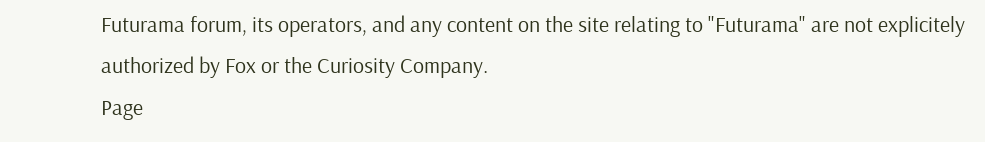Futurama forum, its operators, and any content on the site relating to "Futurama" are not explicitely authorized by Fox or the Curiosity Company.
Page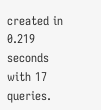created in 0.219 seconds with 17 queries.